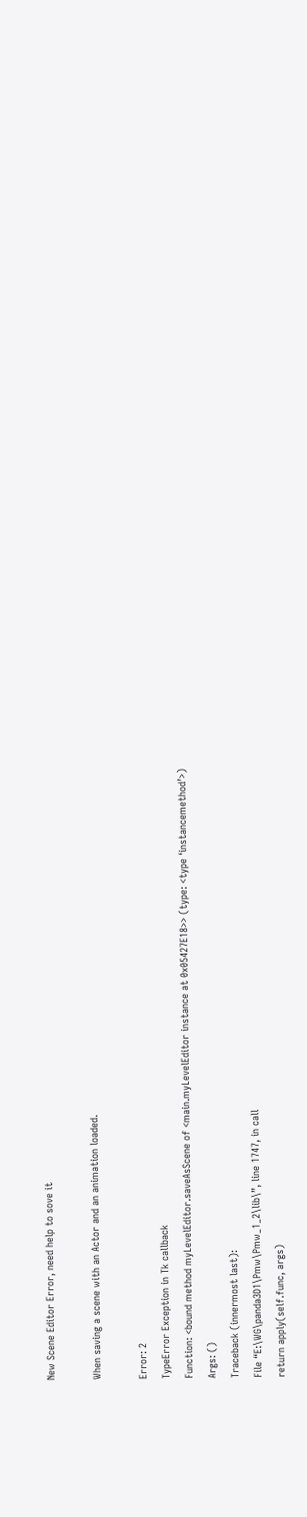New Scene Editor Error, need help to sove it

When saving a scene with an Actor and an animation loaded.

Error: 2
TypeError Exception in Tk callback
Function: <bound method myLevelEditor.saveAsScene of <main.myLevelEditor instance at 0x05427E18>> (type: <type ‘instancemethod’>)
Args: ()
Traceback (innermost last):
File “E:\WG\panda3D1\Pmw\Pmw_1_2\lib\”, line 1747, in call
return apply(self.func, args)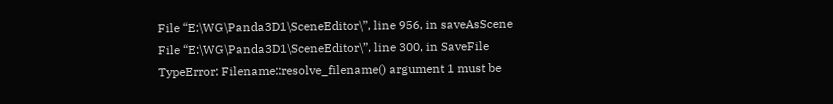File “E:\WG\Panda3D1\SceneEditor\”, line 956, in saveAsScene
File “E:\WG\Panda3D1\SceneEditor\”, line 300, in SaveFile
TypeError: Filename::resolve_filename() argument 1 must be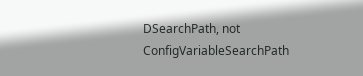DSearchPath, not ConfigVariableSearchPath